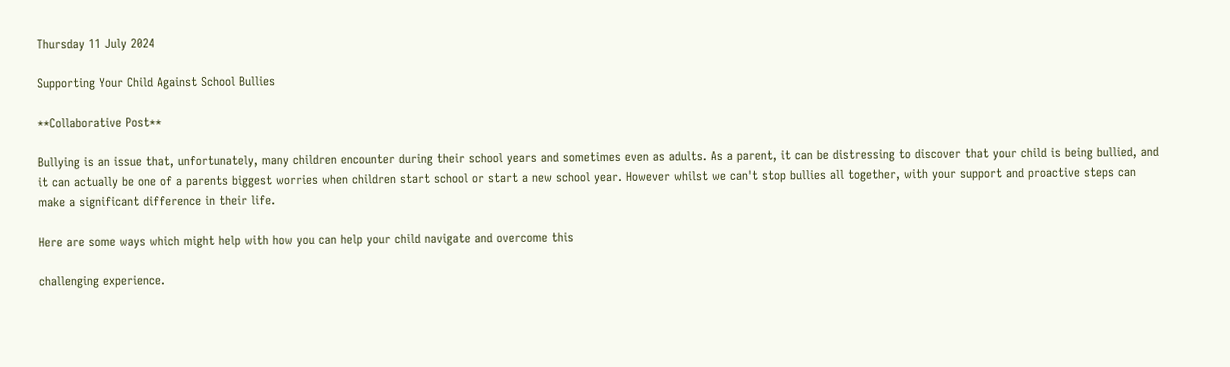Thursday 11 July 2024

Supporting Your Child Against School Bullies

**Collaborative Post**

Bullying is an issue that, unfortunately, many children encounter during their school years and sometimes even as adults. As a parent, it can be distressing to discover that your child is being bullied, and it can actually be one of a parents biggest worries when children start school or start a new school year. However whilst we can't stop bullies all together, with your support and proactive steps can make a significant difference in their life.

Here are some ways which might help with how you can help your child navigate and overcome this

challenging experience.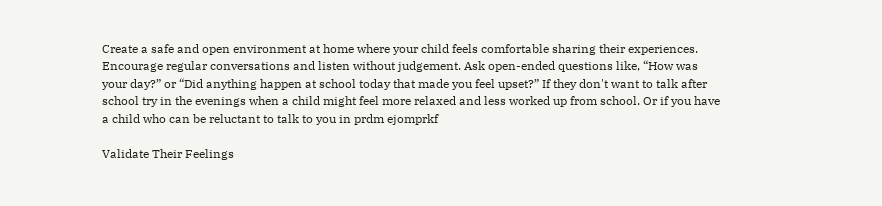Create a safe and open environment at home where your child feels comfortable sharing their experiences. Encourage regular conversations and listen without judgement. Ask open-ended questions like, “How was your day?” or “Did anything happen at school today that made you feel upset?” If they don't want to talk after school try in the evenings when a child might feel more relaxed and less worked up from school. Or if you have a child who can be reluctant to talk to you in prdm ejomprkf

Validate Their Feelings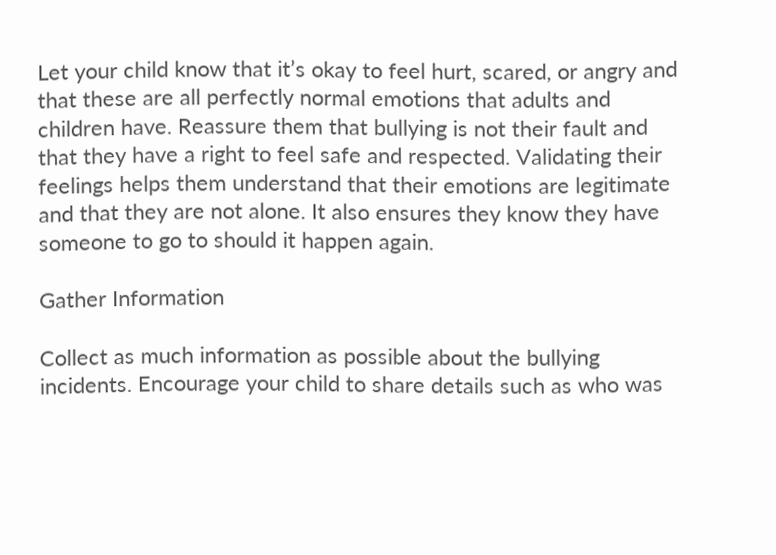Let your child know that it’s okay to feel hurt, scared, or angry and that these are all perfectly normal emotions that adults and children have. Reassure them that bullying is not their fault and that they have a right to feel safe and respected. Validating their feelings helps them understand that their emotions are legitimate and that they are not alone. It also ensures they know they have someone to go to should it happen again.

Gather Information

Collect as much information as possible about the bullying incidents. Encourage your child to share details such as who was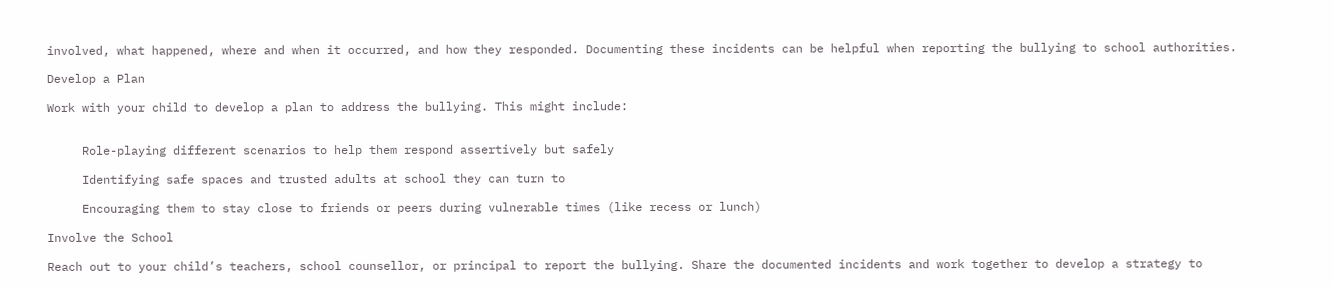involved, what happened, where and when it occurred, and how they responded. Documenting these incidents can be helpful when reporting the bullying to school authorities.

Develop a Plan

Work with your child to develop a plan to address the bullying. This might include:


     Role-playing different scenarios to help them respond assertively but safely

     Identifying safe spaces and trusted adults at school they can turn to

     Encouraging them to stay close to friends or peers during vulnerable times (like recess or lunch)

Involve the School

Reach out to your child’s teachers, school counsellor, or principal to report the bullying. Share the documented incidents and work together to develop a strategy to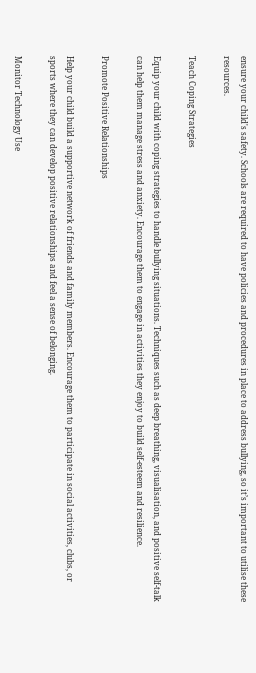ensure your child's safety. Schools are required to have policies and procedures in place to address bullying, so it’s important to utilise these resources.

Teach Coping Strategies

Equip your child with coping strategies to handle bullying situations. Techniques such as deep breathing, visualisation, and positive self-talk can help them manage stress and anxiety. Encourage them to engage in activities they enjoy to build self-esteem and resilience.

Promote Positive Relationships

Help your child build a supportive network of friends and family members. Encourage them to participate in social activities, clubs, or sports where they can develop positive relationships and feel a sense of belonging.

Monitor Technology Use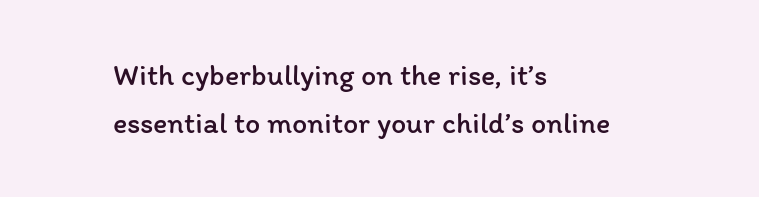With cyberbullying on the rise, it’s essential to monitor your child’s online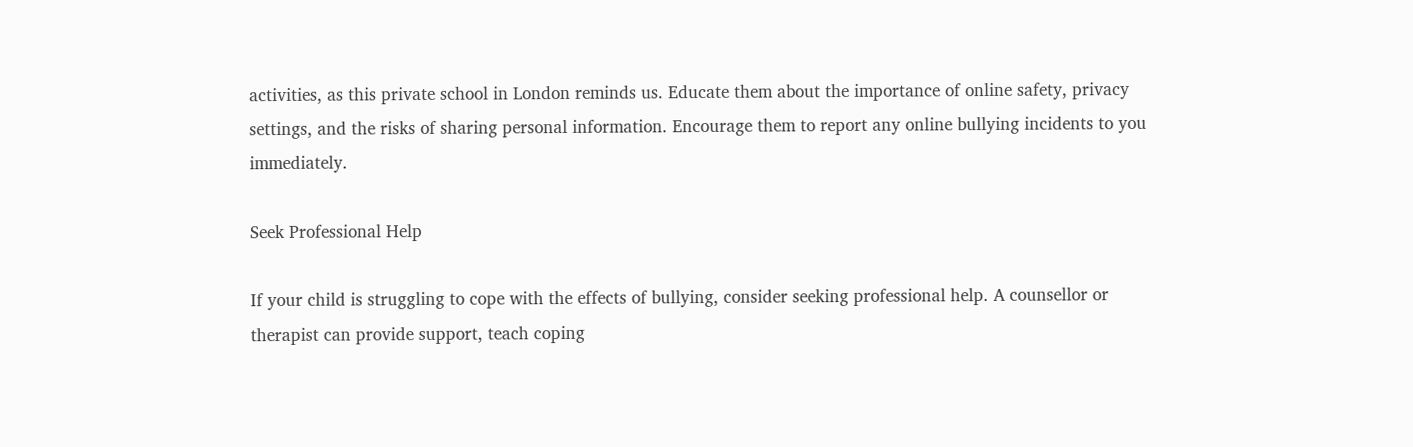activities, as this private school in London reminds us. Educate them about the importance of online safety, privacy settings, and the risks of sharing personal information. Encourage them to report any online bullying incidents to you immediately.

Seek Professional Help

If your child is struggling to cope with the effects of bullying, consider seeking professional help. A counsellor or therapist can provide support, teach coping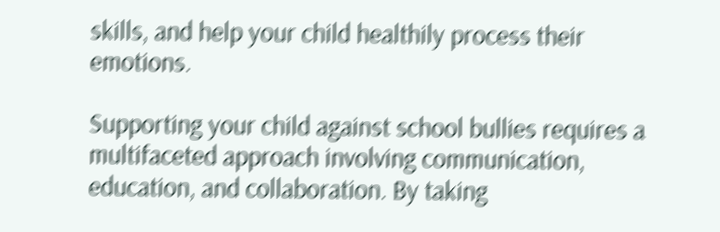skills, and help your child healthily process their emotions.

Supporting your child against school bullies requires a multifaceted approach involving communication, education, and collaboration. By taking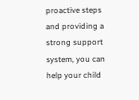proactive steps and providing a strong support system, you can help your child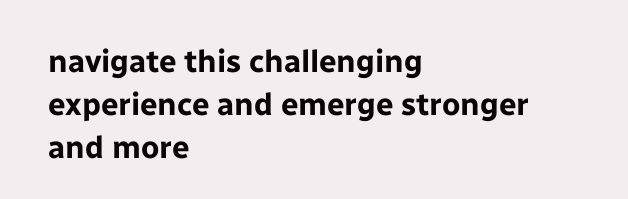navigate this challenging experience and emerge stronger and more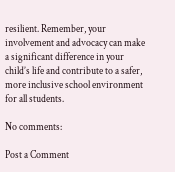resilient. Remember, your involvement and advocacy can make a significant difference in your child’s life and contribute to a safer, more inclusive school environment for all students.

No comments:

Post a Comment